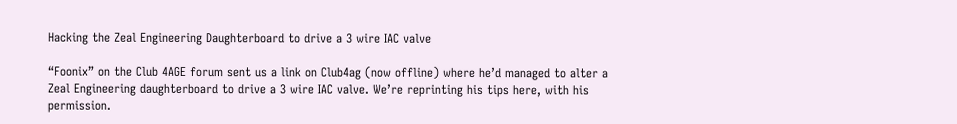Hacking the Zeal Engineering Daughterboard to drive a 3 wire IAC valve

“Foonix” on the Club 4AGE forum sent us a link on Club4ag (now offline) where he’d managed to alter a Zeal Engineering daughterboard to drive a 3 wire IAC valve. We’re reprinting his tips here, with his permission.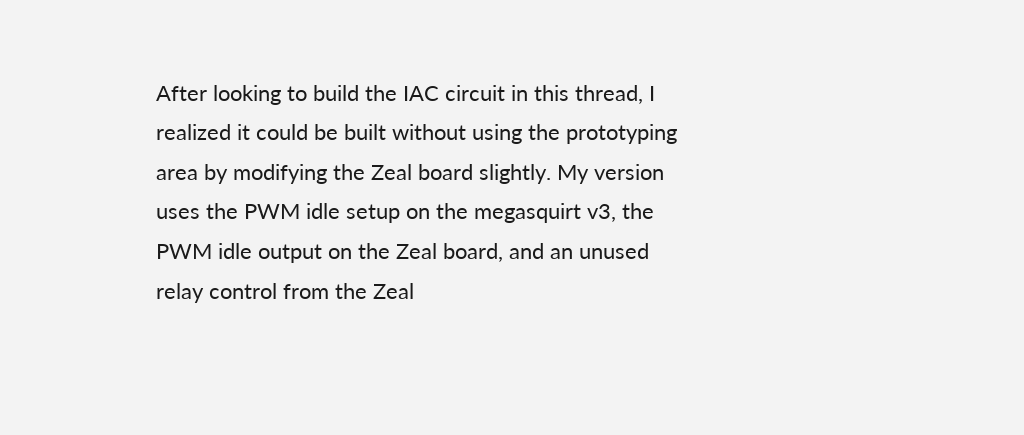After looking to build the IAC circuit in this thread, I realized it could be built without using the prototyping area by modifying the Zeal board slightly. My version uses the PWM idle setup on the megasquirt v3, the PWM idle output on the Zeal board, and an unused relay control from the Zeal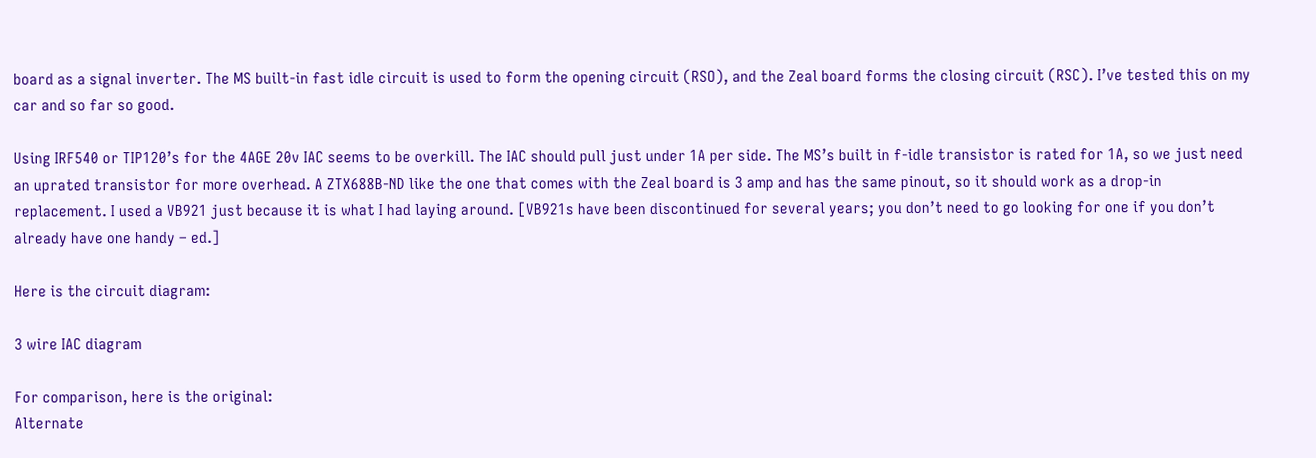board as a signal inverter. The MS built-in fast idle circuit is used to form the opening circuit (RSO), and the Zeal board forms the closing circuit (RSC). I’ve tested this on my car and so far so good.

Using IRF540 or TIP120’s for the 4AGE 20v IAC seems to be overkill. The IAC should pull just under 1A per side. The MS’s built in f-idle transistor is rated for 1A, so we just need an uprated transistor for more overhead. A ZTX688B-ND like the one that comes with the Zeal board is 3 amp and has the same pinout, so it should work as a drop-in replacement. I used a VB921 just because it is what I had laying around. [VB921s have been discontinued for several years; you don’t need to go looking for one if you don’t already have one handy – ed.]

Here is the circuit diagram:

3 wire IAC diagram

For comparison, here is the original:
Alternate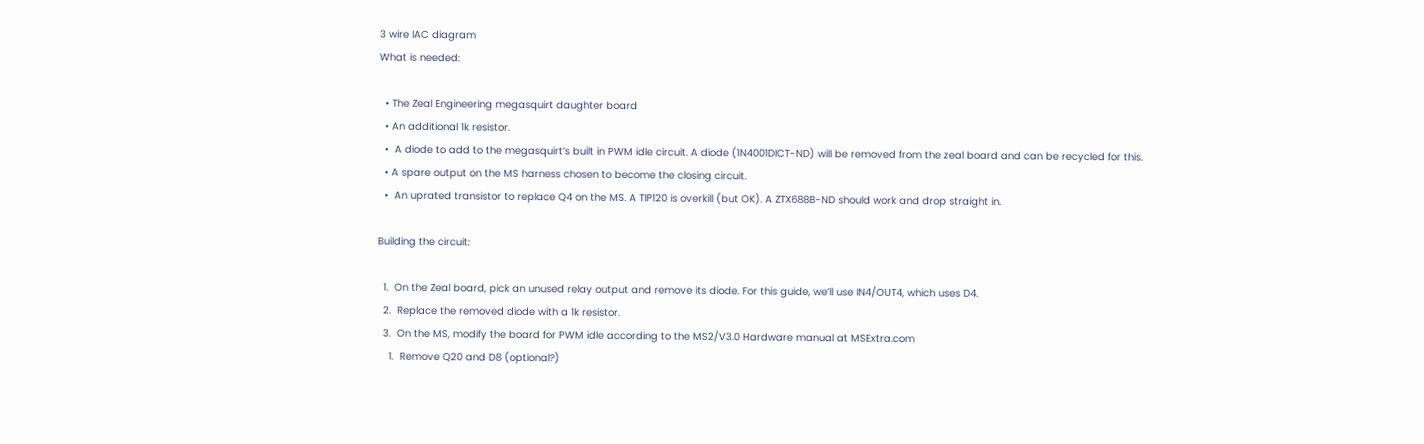3 wire IAC diagram
What is needed:

  • The Zeal Engineering megasquirt daughter board
  • An additional 1k resistor.
  •  A diode to add to the megasquirt’s built in PWM idle circuit. A diode (1N4001DICT-ND) will be removed from the zeal board and can be recycled for this.
  • A spare output on the MS harness chosen to become the closing circuit.
  •  An uprated transistor to replace Q4 on the MS. A TIP120 is overkill (but OK). A ZTX688B-ND should work and drop straight in.

Building the circuit:

  1.  On the Zeal board, pick an unused relay output and remove its diode. For this guide, we’ll use IN4/OUT4, which uses D4.
  2.  Replace the removed diode with a 1k resistor.
  3.  On the MS, modify the board for PWM idle according to the MS2/V3.0 Hardware manual at MSExtra.com
    1.  Remove Q20 and D8 (optional?)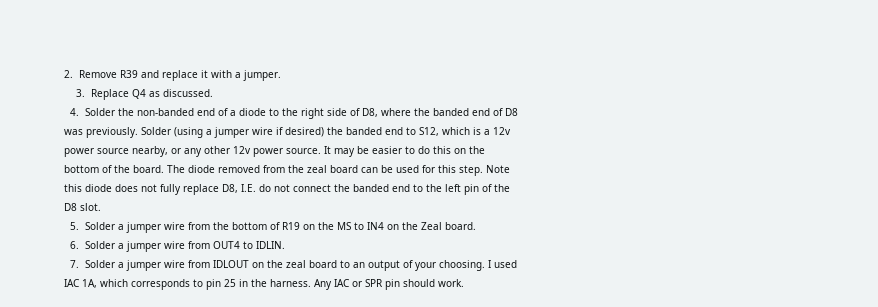2.  Remove R39 and replace it with a jumper.
    3.  Replace Q4 as discussed.
  4.  Solder the non-banded end of a diode to the right side of D8, where the banded end of D8 was previously. Solder (using a jumper wire if desired) the banded end to S12, which is a 12v power source nearby, or any other 12v power source. It may be easier to do this on the bottom of the board. The diode removed from the zeal board can be used for this step. Note this diode does not fully replace D8, I.E. do not connect the banded end to the left pin of the D8 slot.
  5.  Solder a jumper wire from the bottom of R19 on the MS to IN4 on the Zeal board.
  6.  Solder a jumper wire from OUT4 to IDLIN.
  7.  Solder a jumper wire from IDLOUT on the zeal board to an output of your choosing. I used IAC 1A, which corresponds to pin 25 in the harness. Any IAC or SPR pin should work.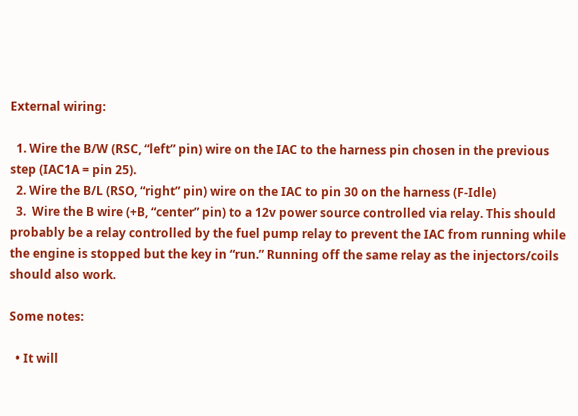External wiring:

  1. Wire the B/W (RSC, “left” pin) wire on the IAC to the harness pin chosen in the previous step (IAC1A = pin 25).
  2. Wire the B/L (RSO, “right” pin) wire on the IAC to pin 30 on the harness (F-Idle)
  3.  Wire the B wire (+B, “center” pin) to a 12v power source controlled via relay. This should probably be a relay controlled by the fuel pump relay to prevent the IAC from running while the engine is stopped but the key in “run.” Running off the same relay as the injectors/coils should also work.

Some notes:

  • It will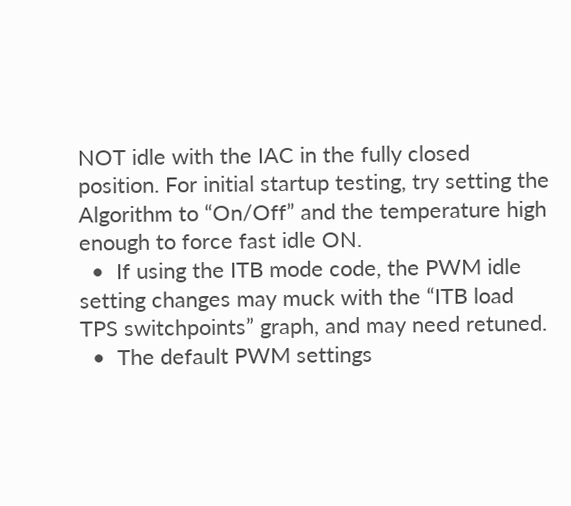NOT idle with the IAC in the fully closed position. For initial startup testing, try setting the Algorithm to “On/Off” and the temperature high enough to force fast idle ON.
  •  If using the ITB mode code, the PWM idle setting changes may muck with the “ITB load TPS switchpoints” graph, and may need retuned.
  •  The default PWM settings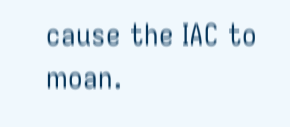cause the IAC to moan.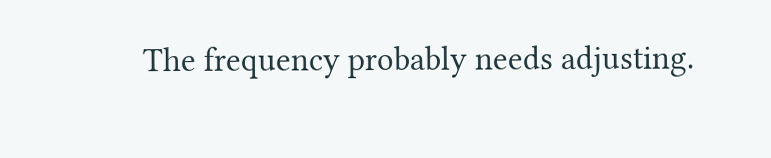The frequency probably needs adjusting.